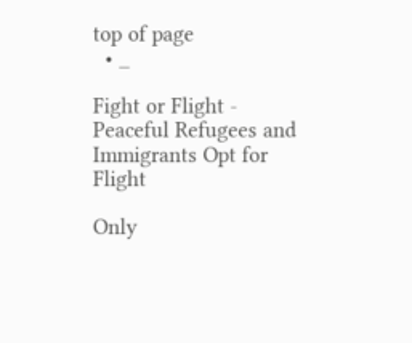top of page
  • _

Fight or Flight - Peaceful Refugees and Immigrants Opt for Flight

Only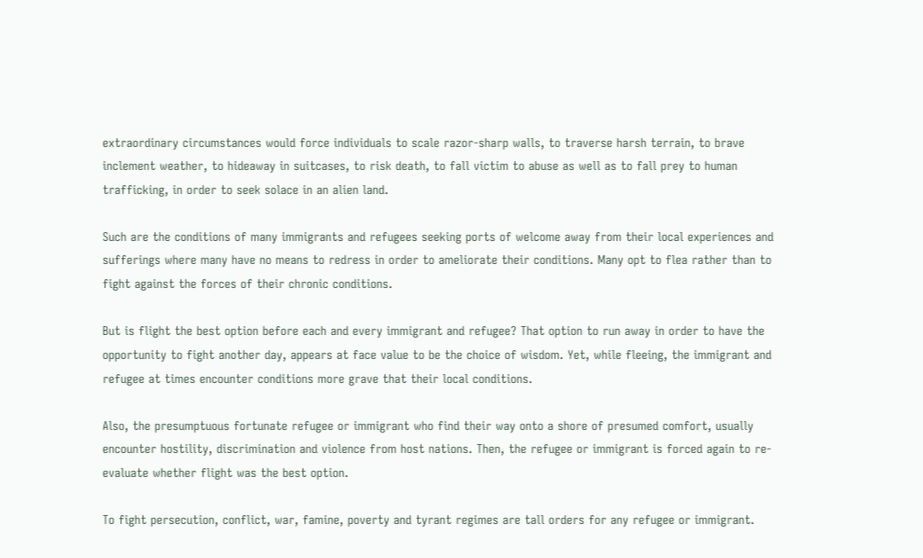extraordinary circumstances would force individuals to scale razor-sharp walls, to traverse harsh terrain, to brave inclement weather, to hideaway in suitcases, to risk death, to fall victim to abuse as well as to fall prey to human trafficking, in order to seek solace in an alien land.

Such are the conditions of many immigrants and refugees seeking ports of welcome away from their local experiences and sufferings where many have no means to redress in order to ameliorate their conditions. Many opt to flea rather than to fight against the forces of their chronic conditions.

But is flight the best option before each and every immigrant and refugee? That option to run away in order to have the opportunity to fight another day, appears at face value to be the choice of wisdom. Yet, while fleeing, the immigrant and refugee at times encounter conditions more grave that their local conditions.

Also, the presumptuous fortunate refugee or immigrant who find their way onto a shore of presumed comfort, usually encounter hostility, discrimination and violence from host nations. Then, the refugee or immigrant is forced again to re-evaluate whether flight was the best option.

To fight persecution, conflict, war, famine, poverty and tyrant regimes are tall orders for any refugee or immigrant.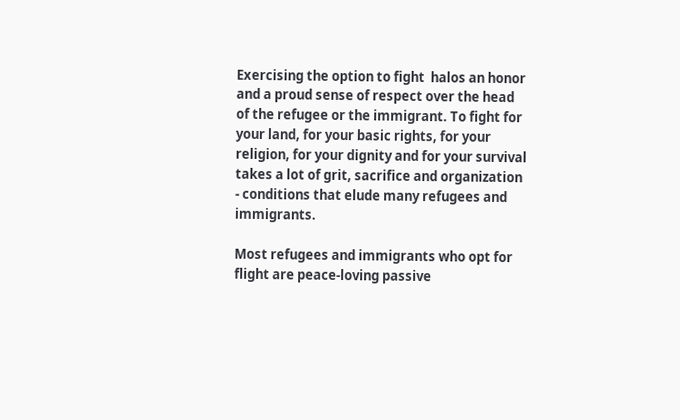Exercising the option to fight  halos an honor and a proud sense of respect over the head of the refugee or the immigrant. To fight for your land, for your basic rights, for your religion, for your dignity and for your survival takes a lot of grit, sacrifice and organization - conditions that elude many refugees and immigrants.

Most refugees and immigrants who opt for flight are peace-loving passive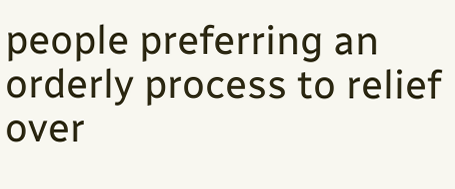people preferring an orderly process to relief over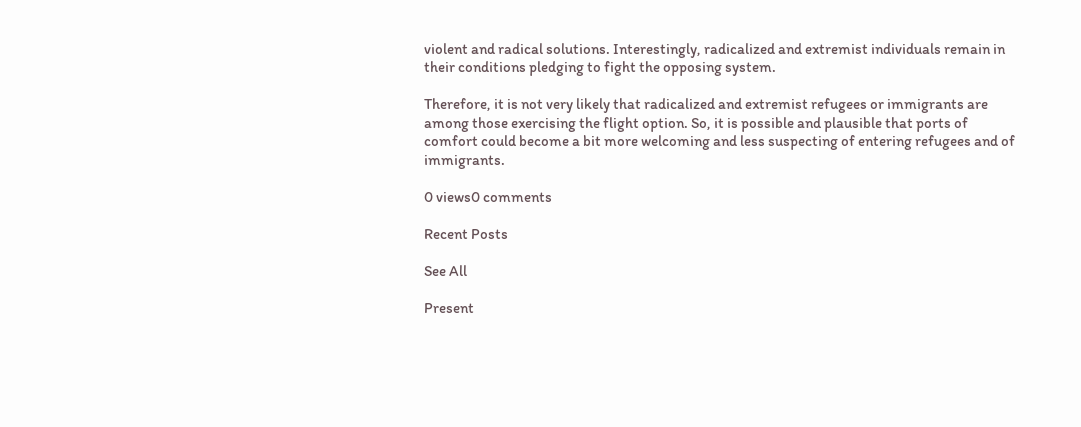violent and radical solutions. Interestingly, radicalized and extremist individuals remain in their conditions pledging to fight the opposing system.

Therefore, it is not very likely that radicalized and extremist refugees or immigrants are among those exercising the flight option. So, it is possible and plausible that ports of comfort could become a bit more welcoming and less suspecting of entering refugees and of immigrants.

0 views0 comments

Recent Posts

See All

Present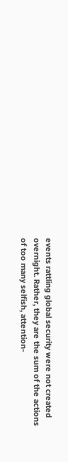events rattling global security were not created overnight. Rather, they are the sum of the actions of too many selfish, attention-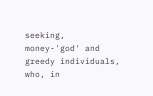seeking, money-'god' and greedy individuals, who, in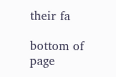their fa

bottom of page